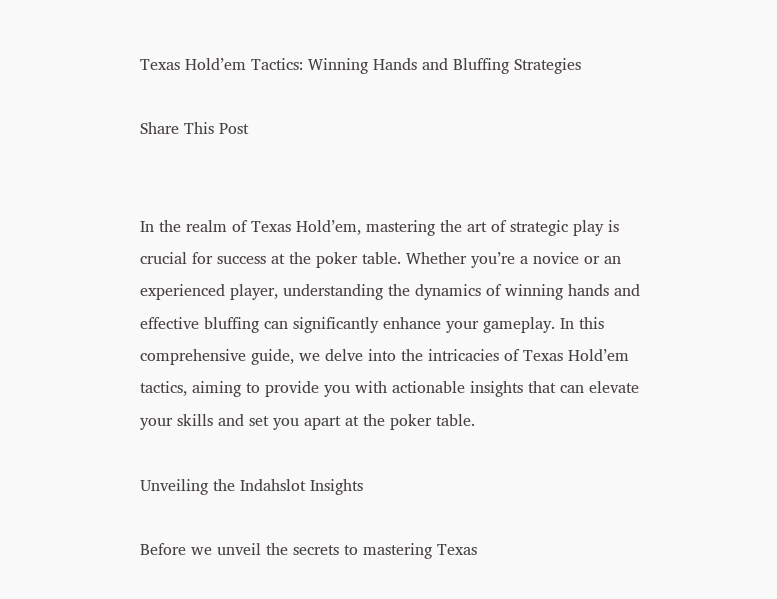Texas Hold’em Tactics: Winning Hands and Bluffing Strategies

Share This Post


In the realm of Texas Hold’em, mastering the art of strategic play is crucial for success at the poker table. Whether you’re a novice or an experienced player, understanding the dynamics of winning hands and effective bluffing can significantly enhance your gameplay. In this comprehensive guide, we delve into the intricacies of Texas Hold’em tactics, aiming to provide you with actionable insights that can elevate your skills and set you apart at the poker table.

Unveiling the Indahslot Insights

Before we unveil the secrets to mastering Texas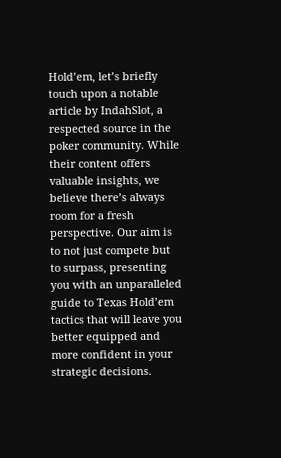Hold’em, let’s briefly touch upon a notable article by IndahSlot, a respected source in the poker community. While their content offers valuable insights, we believe there’s always room for a fresh perspective. Our aim is to not just compete but to surpass, presenting you with an unparalleled guide to Texas Hold’em tactics that will leave you better equipped and more confident in your strategic decisions.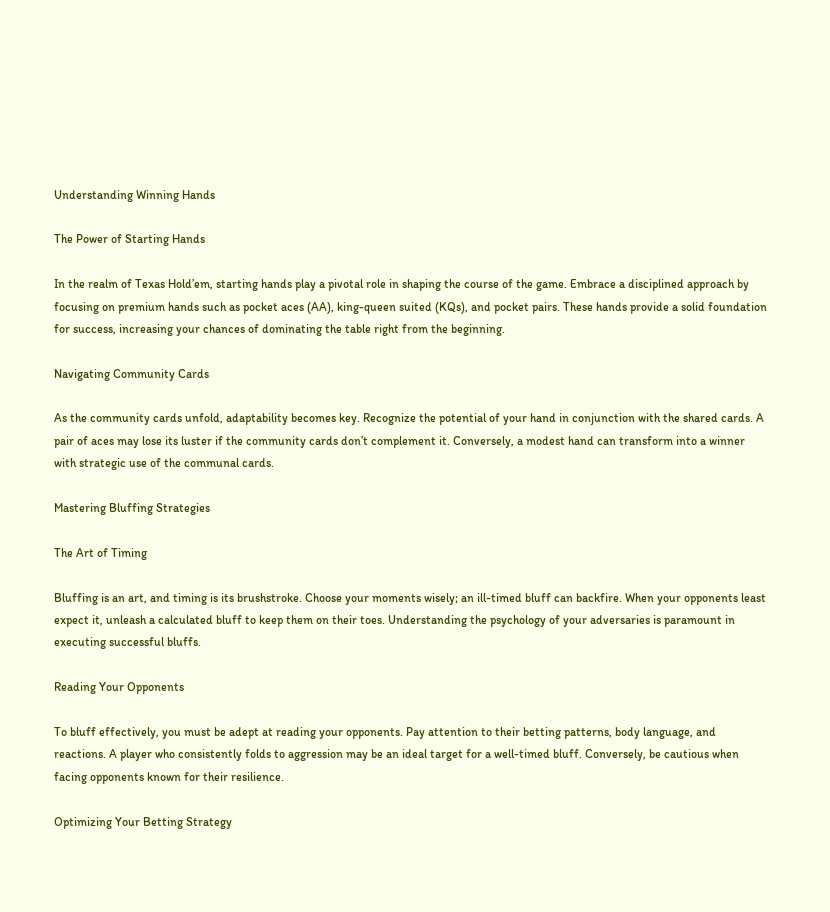Understanding Winning Hands

The Power of Starting Hands

In the realm of Texas Hold’em, starting hands play a pivotal role in shaping the course of the game. Embrace a disciplined approach by focusing on premium hands such as pocket aces (AA), king-queen suited (KQs), and pocket pairs. These hands provide a solid foundation for success, increasing your chances of dominating the table right from the beginning.

Navigating Community Cards

As the community cards unfold, adaptability becomes key. Recognize the potential of your hand in conjunction with the shared cards. A pair of aces may lose its luster if the community cards don’t complement it. Conversely, a modest hand can transform into a winner with strategic use of the communal cards.

Mastering Bluffing Strategies

The Art of Timing

Bluffing is an art, and timing is its brushstroke. Choose your moments wisely; an ill-timed bluff can backfire. When your opponents least expect it, unleash a calculated bluff to keep them on their toes. Understanding the psychology of your adversaries is paramount in executing successful bluffs.

Reading Your Opponents

To bluff effectively, you must be adept at reading your opponents. Pay attention to their betting patterns, body language, and reactions. A player who consistently folds to aggression may be an ideal target for a well-timed bluff. Conversely, be cautious when facing opponents known for their resilience.

Optimizing Your Betting Strategy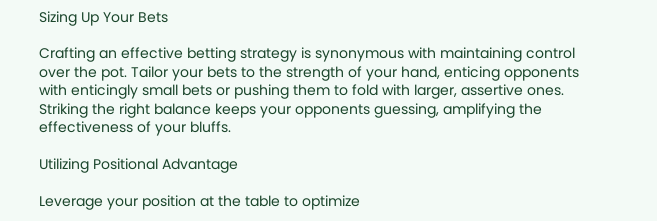Sizing Up Your Bets

Crafting an effective betting strategy is synonymous with maintaining control over the pot. Tailor your bets to the strength of your hand, enticing opponents with enticingly small bets or pushing them to fold with larger, assertive ones. Striking the right balance keeps your opponents guessing, amplifying the effectiveness of your bluffs.

Utilizing Positional Advantage

Leverage your position at the table to optimize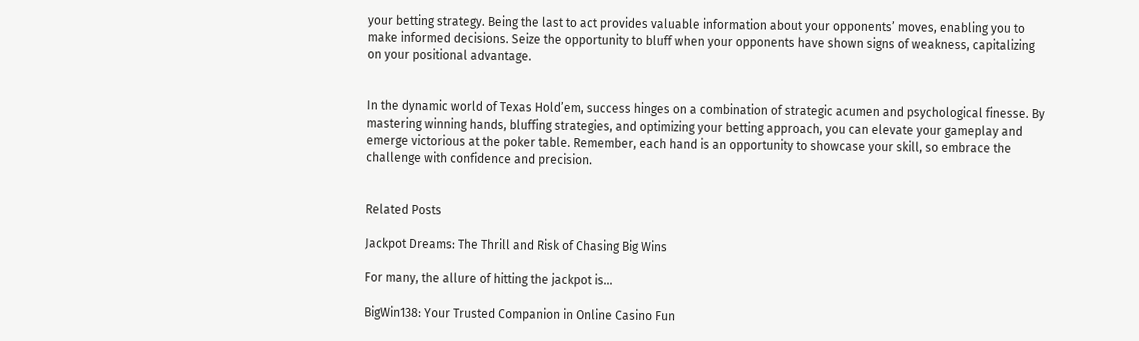your betting strategy. Being the last to act provides valuable information about your opponents’ moves, enabling you to make informed decisions. Seize the opportunity to bluff when your opponents have shown signs of weakness, capitalizing on your positional advantage.


In the dynamic world of Texas Hold’em, success hinges on a combination of strategic acumen and psychological finesse. By mastering winning hands, bluffing strategies, and optimizing your betting approach, you can elevate your gameplay and emerge victorious at the poker table. Remember, each hand is an opportunity to showcase your skill, so embrace the challenge with confidence and precision.


Related Posts

Jackpot Dreams: The Thrill and Risk of Chasing Big Wins

For many, the allure of hitting the jackpot is...

BigWin138: Your Trusted Companion in Online Casino Fun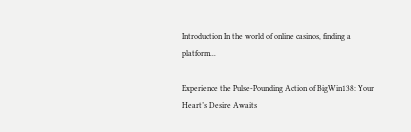Introduction In the world of online casinos, finding a platform...

Experience the Pulse-Pounding Action of BigWin138: Your Heart’s Desire Awaits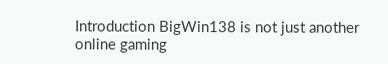Introduction BigWin138 is not just another online gaming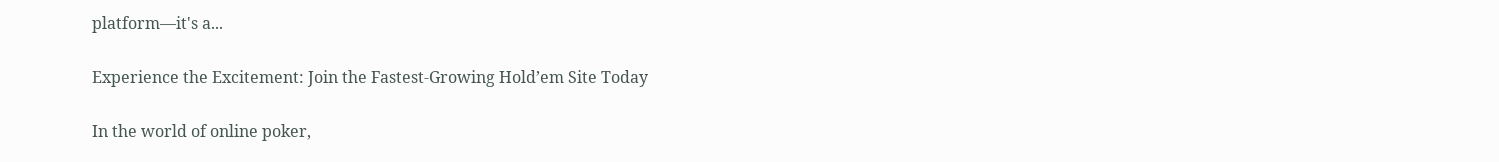platform—it's a...

Experience the Excitement: Join the Fastest-Growing Hold’em Site Today

In the world of online poker,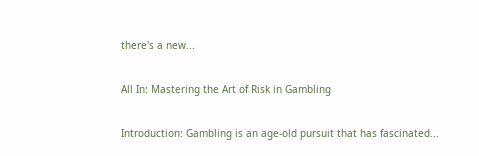there's a new...

All In: Mastering the Art of Risk in Gambling

Introduction: Gambling is an age-old pursuit that has fascinated...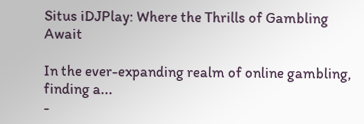Situs iDJPlay: Where the Thrills of Gambling Await

In the ever-expanding realm of online gambling, finding a...
-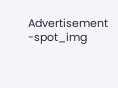Advertisement -spot_img